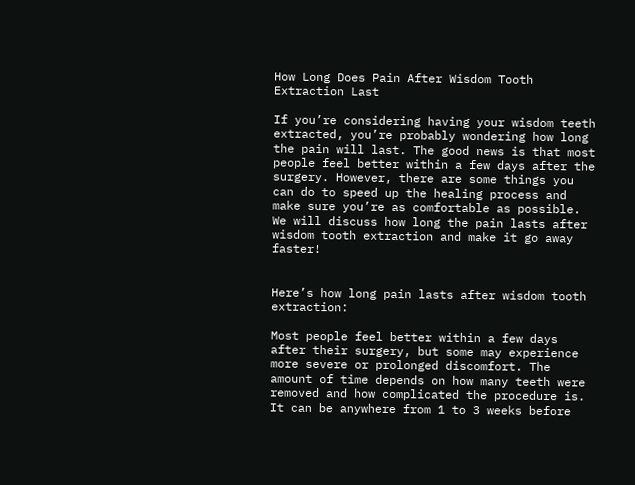How Long Does Pain After Wisdom Tooth Extraction Last

If you’re considering having your wisdom teeth extracted, you’re probably wondering how long the pain will last. The good news is that most people feel better within a few days after the surgery. However, there are some things you can do to speed up the healing process and make sure you’re as comfortable as possible. We will discuss how long the pain lasts after wisdom tooth extraction and make it go away faster!


Here’s how long pain lasts after wisdom tooth extraction:

Most people feel better within a few days after their surgery, but some may experience more severe or prolonged discomfort. The amount of time depends on how many teeth were removed and how complicated the procedure is. It can be anywhere from 1 to 3 weeks before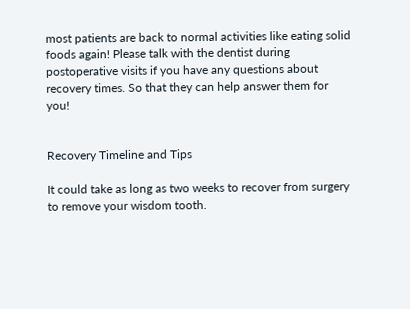most patients are back to normal activities like eating solid foods again! Please talk with the dentist during postoperative visits if you have any questions about recovery times. So that they can help answer them for you!


Recovery Timeline and Tips

It could take as long as two weeks to recover from surgery to remove your wisdom tooth.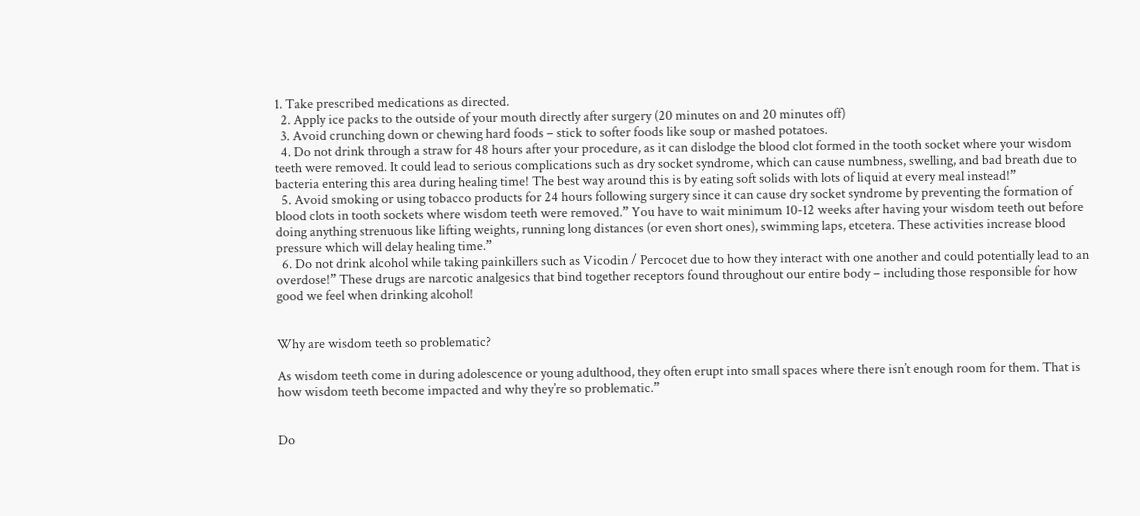1. Take prescribed medications as directed.
  2. Apply ice packs to the outside of your mouth directly after surgery (20 minutes on and 20 minutes off)
  3. Avoid crunching down or chewing hard foods – stick to softer foods like soup or mashed potatoes.
  4. Do not drink through a straw for 48 hours after your procedure, as it can dislodge the blood clot formed in the tooth socket where your wisdom teeth were removed. It could lead to serious complications such as dry socket syndrome, which can cause numbness, swelling, and bad breath due to bacteria entering this area during healing time! The best way around this is by eating soft solids with lots of liquid at every meal instead!”
  5. Avoid smoking or using tobacco products for 24 hours following surgery since it can cause dry socket syndrome by preventing the formation of blood clots in tooth sockets where wisdom teeth were removed.” You have to wait minimum 10-12 weeks after having your wisdom teeth out before doing anything strenuous like lifting weights, running long distances (or even short ones), swimming laps, etcetera. These activities increase blood pressure which will delay healing time.”
  6. Do not drink alcohol while taking painkillers such as Vicodin / Percocet due to how they interact with one another and could potentially lead to an overdose!” These drugs are narcotic analgesics that bind together receptors found throughout our entire body – including those responsible for how good we feel when drinking alcohol!


Why are wisdom teeth so problematic?

As wisdom teeth come in during adolescence or young adulthood, they often erupt into small spaces where there isn’t enough room for them. That is how wisdom teeth become impacted and why they’re so problematic.”


Do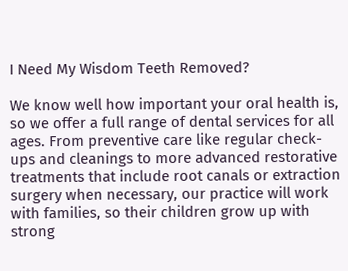I Need My Wisdom Teeth Removed?

We know well how important your oral health is, so we offer a full range of dental services for all ages. From preventive care like regular check-ups and cleanings to more advanced restorative treatments that include root canals or extraction surgery when necessary, our practice will work with families, so their children grow up with strong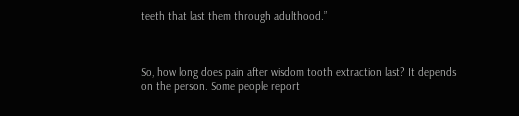teeth that last them through adulthood.”



So, how long does pain after wisdom tooth extraction last? It depends on the person. Some people report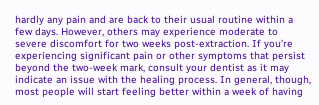hardly any pain and are back to their usual routine within a few days. However, others may experience moderate to severe discomfort for two weeks post-extraction. If you’re experiencing significant pain or other symptoms that persist beyond the two-week mark, consult your dentist as it may indicate an issue with the healing process. In general, though, most people will start feeling better within a week of having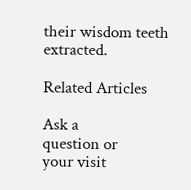their wisdom teeth extracted.

Related Articles

Ask a
question or
your visit